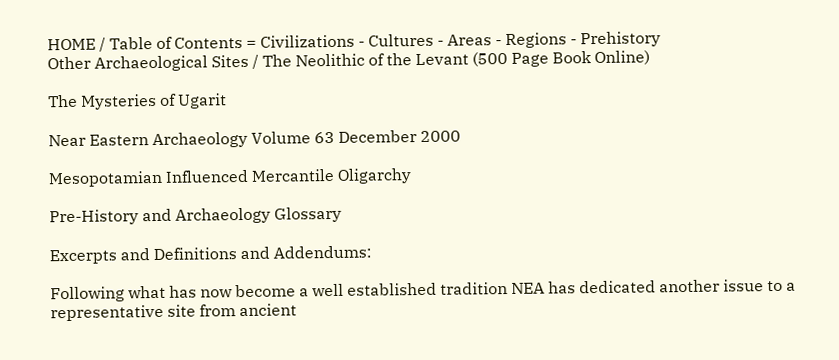HOME / Table of Contents = Civilizations - Cultures - Areas - Regions - Prehistory
Other Archaeological Sites / The Neolithic of the Levant (500 Page Book Online)

The Mysteries of Ugarit

Near Eastern Archaeology Volume 63 December 2000

Mesopotamian Influenced Mercantile Oligarchy

Pre-History and Archaeology Glossary

Excerpts and Definitions and Addendums:

Following what has now become a well established tradition NEA has dedicated another issue to a representative site from ancient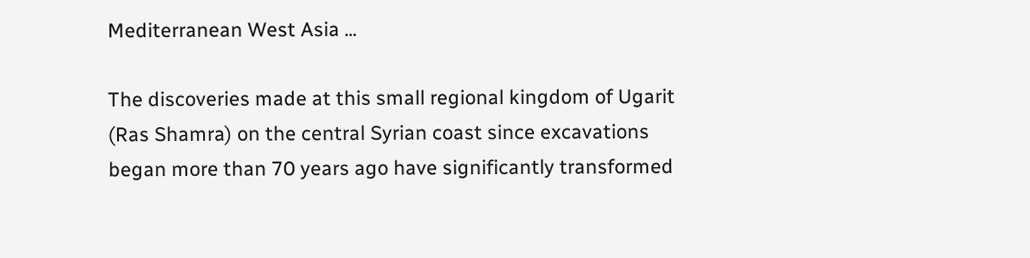Mediterranean West Asia ...

The discoveries made at this small regional kingdom of Ugarit (Ras Shamra) on the central Syrian coast since excavations began more than 70 years ago have significantly transformed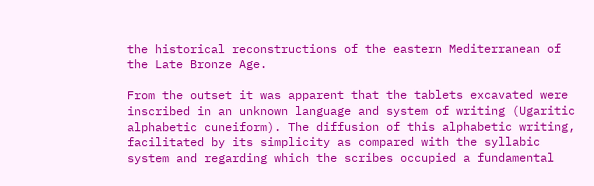the historical reconstructions of the eastern Mediterranean of the Late Bronze Age.

From the outset it was apparent that the tablets excavated were inscribed in an unknown language and system of writing (Ugaritic alphabetic cuneiform). The diffusion of this alphabetic writing, facilitated by its simplicity as compared with the syllabic system and regarding which the scribes occupied a fundamental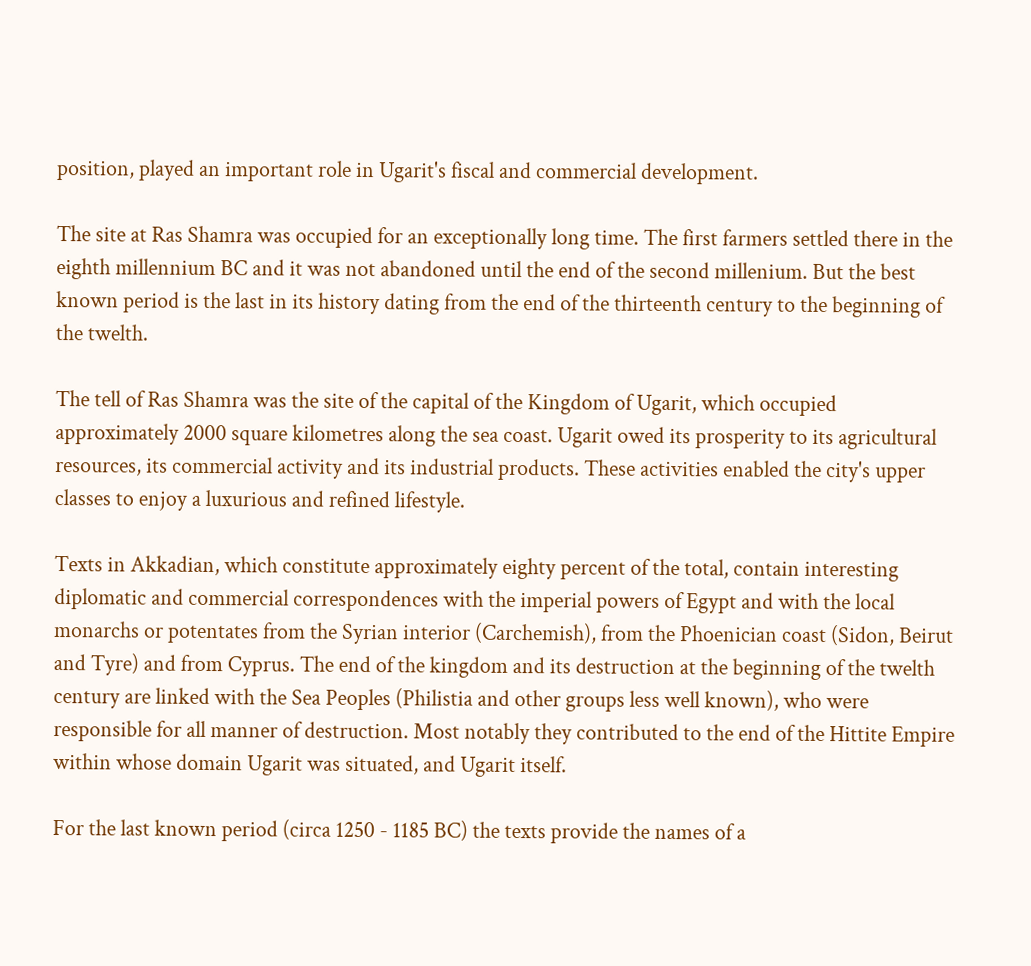position, played an important role in Ugarit's fiscal and commercial development.

The site at Ras Shamra was occupied for an exceptionally long time. The first farmers settled there in the eighth millennium BC and it was not abandoned until the end of the second millenium. But the best known period is the last in its history dating from the end of the thirteenth century to the beginning of the twelth.

The tell of Ras Shamra was the site of the capital of the Kingdom of Ugarit, which occupied approximately 2000 square kilometres along the sea coast. Ugarit owed its prosperity to its agricultural resources, its commercial activity and its industrial products. These activities enabled the city's upper classes to enjoy a luxurious and refined lifestyle.

Texts in Akkadian, which constitute approximately eighty percent of the total, contain interesting diplomatic and commercial correspondences with the imperial powers of Egypt and with the local monarchs or potentates from the Syrian interior (Carchemish), from the Phoenician coast (Sidon, Beirut and Tyre) and from Cyprus. The end of the kingdom and its destruction at the beginning of the twelth century are linked with the Sea Peoples (Philistia and other groups less well known), who were responsible for all manner of destruction. Most notably they contributed to the end of the Hittite Empire within whose domain Ugarit was situated, and Ugarit itself.

For the last known period (circa 1250 - 1185 BC) the texts provide the names of a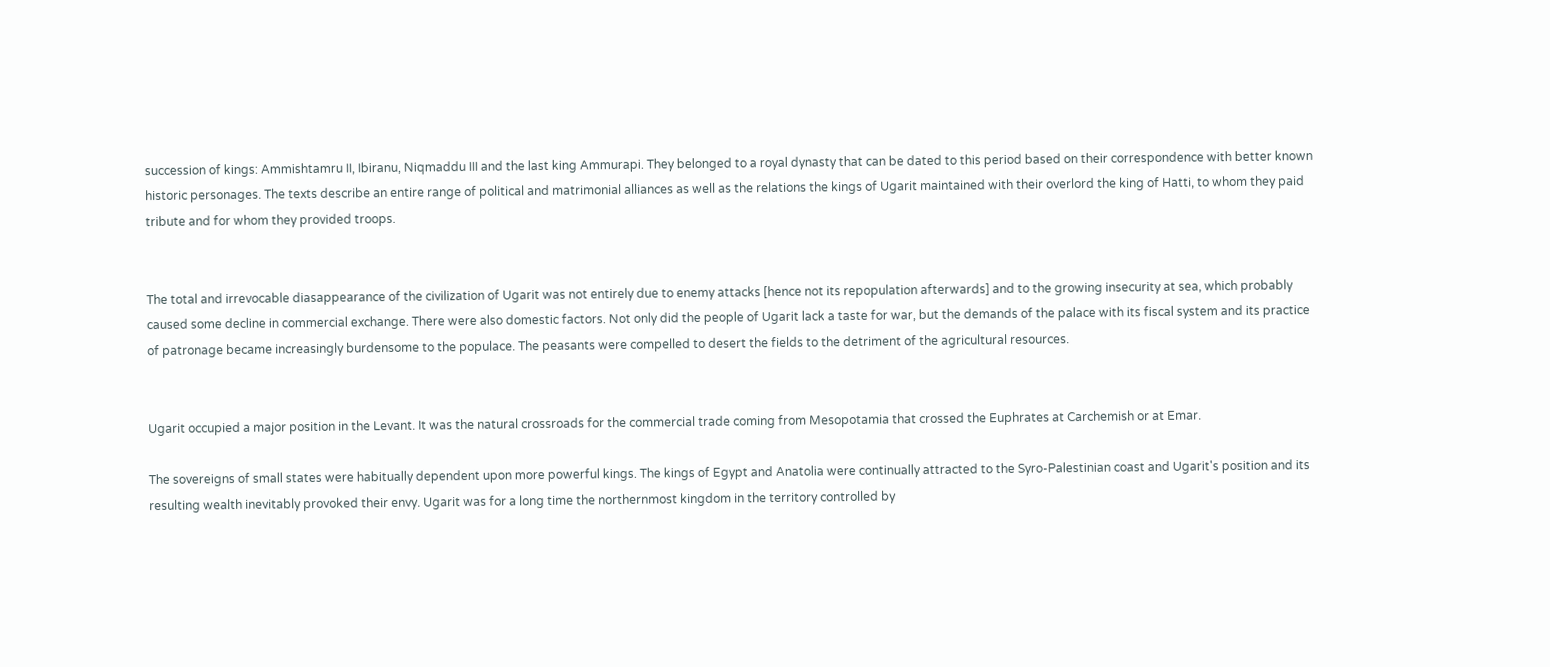succession of kings: Ammishtamru II, Ibiranu, Niqmaddu III and the last king Ammurapi. They belonged to a royal dynasty that can be dated to this period based on their correspondence with better known historic personages. The texts describe an entire range of political and matrimonial alliances as well as the relations the kings of Ugarit maintained with their overlord the king of Hatti, to whom they paid tribute and for whom they provided troops.


The total and irrevocable diasappearance of the civilization of Ugarit was not entirely due to enemy attacks [hence not its repopulation afterwards] and to the growing insecurity at sea, which probably caused some decline in commercial exchange. There were also domestic factors. Not only did the people of Ugarit lack a taste for war, but the demands of the palace with its fiscal system and its practice of patronage became increasingly burdensome to the populace. The peasants were compelled to desert the fields to the detriment of the agricultural resources.


Ugarit occupied a major position in the Levant. It was the natural crossroads for the commercial trade coming from Mesopotamia that crossed the Euphrates at Carchemish or at Emar.

The sovereigns of small states were habitually dependent upon more powerful kings. The kings of Egypt and Anatolia were continually attracted to the Syro-Palestinian coast and Ugarit's position and its resulting wealth inevitably provoked their envy. Ugarit was for a long time the northernmost kingdom in the territory controlled by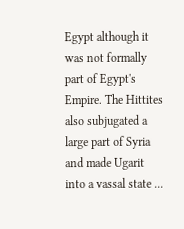Egypt although it was not formally part of Egypt's Empire. The Hittites also subjugated a large part of Syria and made Ugarit into a vassal state ...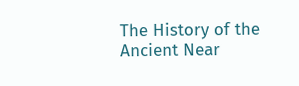The History of the Ancient Near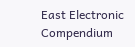East Electronic Compendium